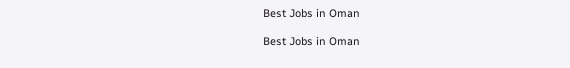Best Jobs in Oman

Best Jobs in Oman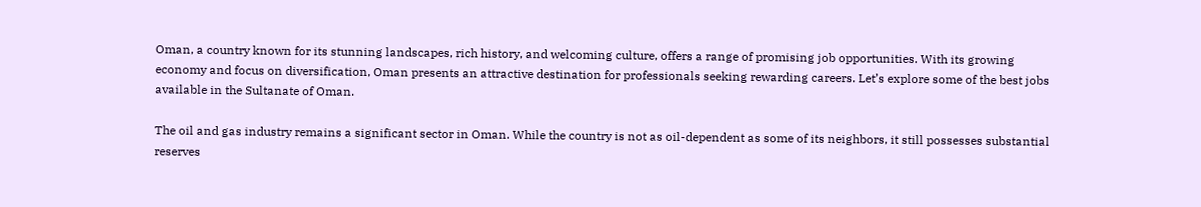Oman, a country known for its stunning landscapes, rich history, and welcoming culture, offers a range of promising job opportunities. With its growing economy and focus on diversification, Oman presents an attractive destination for professionals seeking rewarding careers. Let’s explore some of the best jobs available in the Sultanate of Oman.

The oil and gas industry remains a significant sector in Oman. While the country is not as oil-dependent as some of its neighbors, it still possesses substantial reserves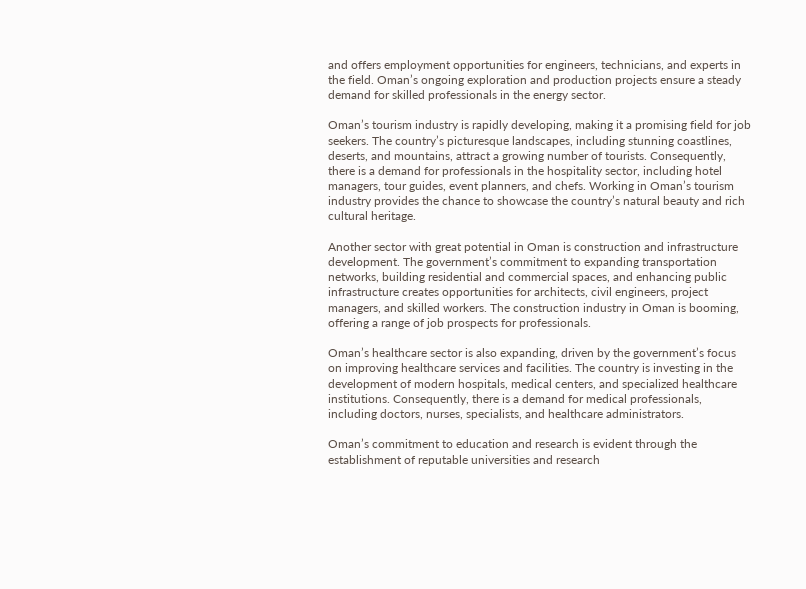and offers employment opportunities for engineers, technicians, and experts in the field. Oman’s ongoing exploration and production projects ensure a steady demand for skilled professionals in the energy sector.

Oman’s tourism industry is rapidly developing, making it a promising field for job seekers. The country’s picturesque landscapes, including stunning coastlines, deserts, and mountains, attract a growing number of tourists. Consequently, there is a demand for professionals in the hospitality sector, including hotel managers, tour guides, event planners, and chefs. Working in Oman’s tourism industry provides the chance to showcase the country’s natural beauty and rich cultural heritage.

Another sector with great potential in Oman is construction and infrastructure development. The government’s commitment to expanding transportation networks, building residential and commercial spaces, and enhancing public infrastructure creates opportunities for architects, civil engineers, project managers, and skilled workers. The construction industry in Oman is booming, offering a range of job prospects for professionals.

Oman’s healthcare sector is also expanding, driven by the government’s focus on improving healthcare services and facilities. The country is investing in the development of modern hospitals, medical centers, and specialized healthcare institutions. Consequently, there is a demand for medical professionals, including doctors, nurses, specialists, and healthcare administrators.

Oman’s commitment to education and research is evident through the establishment of reputable universities and research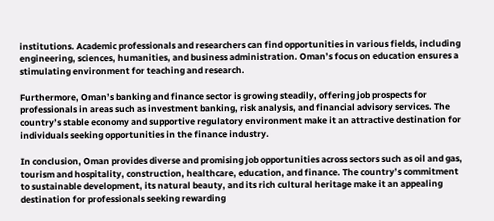institutions. Academic professionals and researchers can find opportunities in various fields, including engineering, sciences, humanities, and business administration. Oman’s focus on education ensures a stimulating environment for teaching and research.

Furthermore, Oman’s banking and finance sector is growing steadily, offering job prospects for professionals in areas such as investment banking, risk analysis, and financial advisory services. The country’s stable economy and supportive regulatory environment make it an attractive destination for individuals seeking opportunities in the finance industry.

In conclusion, Oman provides diverse and promising job opportunities across sectors such as oil and gas, tourism and hospitality, construction, healthcare, education, and finance. The country’s commitment to sustainable development, its natural beauty, and its rich cultural heritage make it an appealing destination for professionals seeking rewarding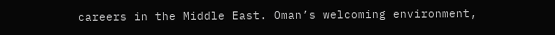careers in the Middle East. Oman’s welcoming environment,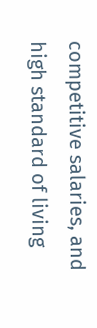competitive salaries, and high standard of living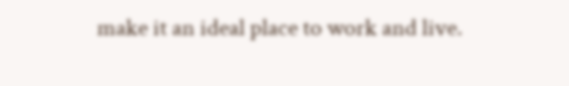make it an ideal place to work and live.